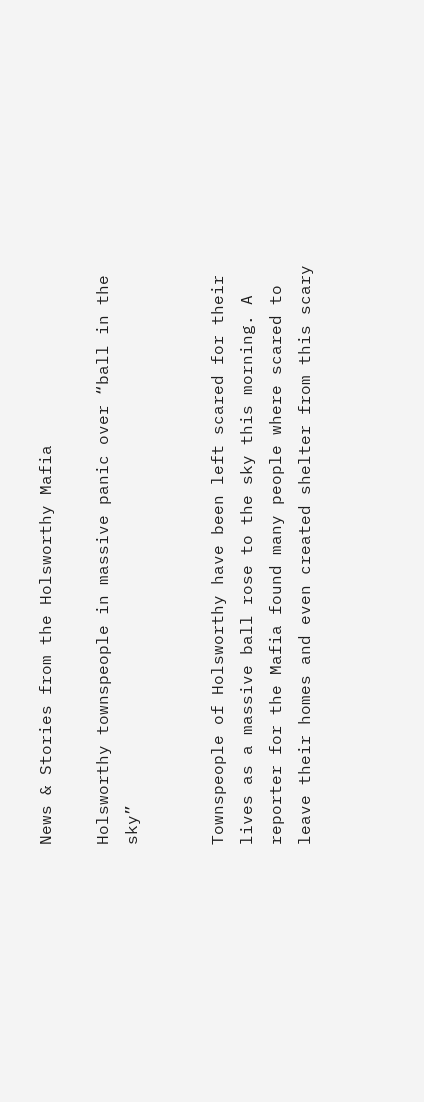News & Stories from the Holsworthy Mafia

Holsworthy townspeople in massive panic over “ball in the sky”


Townspeople of Holsworthy have been left scared for their lives as a massive ball rose to the sky this morning. A reporter for the Mafia found many people where scared to leave their homes and even created shelter from this scary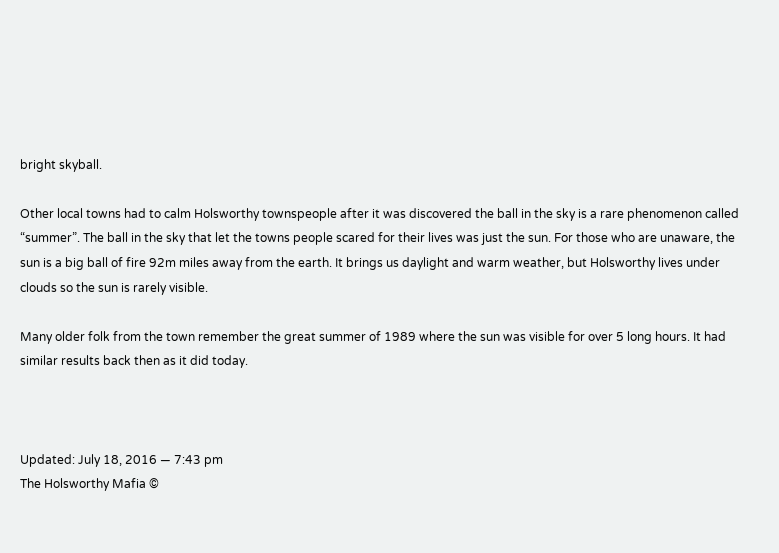bright skyball.

Other local towns had to calm Holsworthy townspeople after it was discovered the ball in the sky is a rare phenomenon called “summer”. The ball in the sky that let the towns people scared for their lives was just the sun. For those who are unaware, the sun is a big ball of fire 92m miles away from the earth. It brings us daylight and warm weather, but Holsworthy lives under clouds so the sun is rarely visible.

Many older folk from the town remember the great summer of 1989 where the sun was visible for over 5 long hours. It had similar results back then as it did today.



Updated: July 18, 2016 — 7:43 pm
The Holsworthy Mafia ©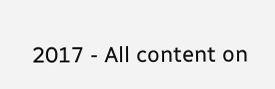2017 - All content on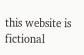this website is fictional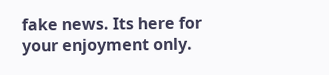fake news. Its here for your enjoyment only.